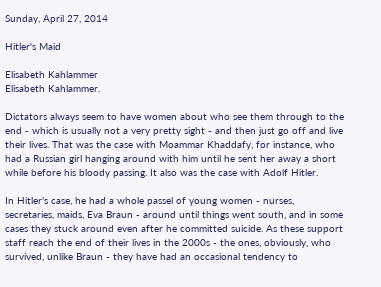Sunday, April 27, 2014

Hitler's Maid

Elisabeth Kahlammer
Elisabeth Kahlammer.

Dictators always seem to have women about who see them through to the end - which is usually not a very pretty sight - and then just go off and live their lives. That was the case with Moammar Khaddafy, for instance, who had a Russian girl hanging around with him until he sent her away a short while before his bloody passing. It also was the case with Adolf Hitler.

In Hitler's case, he had a whole passel of young women - nurses, secretaries, maids, Eva Braun - around until things went south, and in some cases they stuck around even after he committed suicide. As these support staff reach the end of their lives in the 2000s - the ones, obviously, who survived, unlike Braun - they have had an occasional tendency to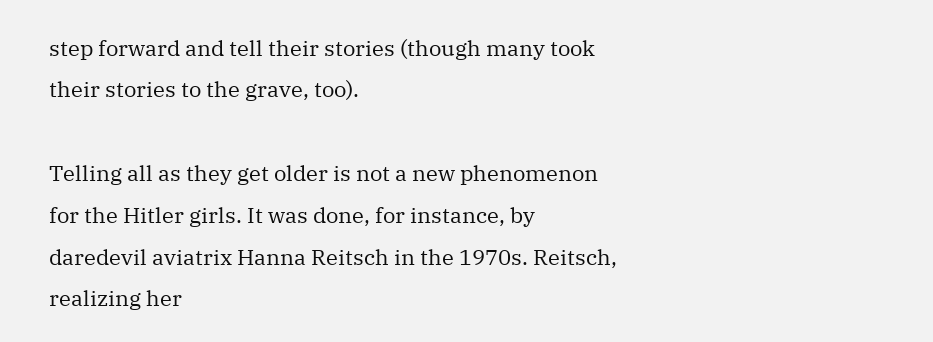step forward and tell their stories (though many took their stories to the grave, too).

Telling all as they get older is not a new phenomenon for the Hitler girls. It was done, for instance, by daredevil aviatrix Hanna Reitsch in the 1970s. Reitsch, realizing her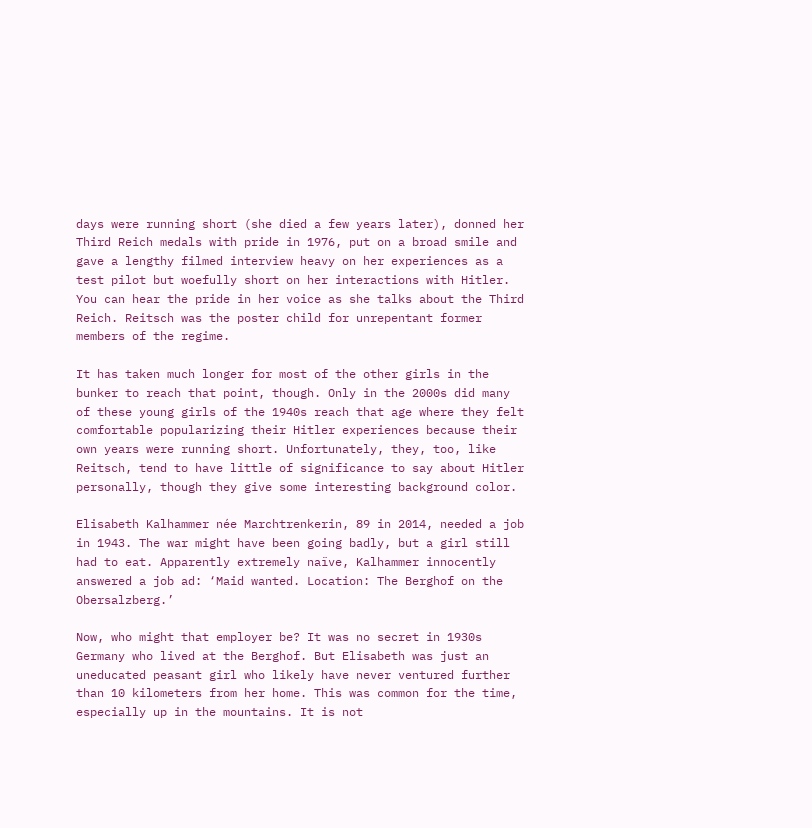days were running short (she died a few years later), donned her Third Reich medals with pride in 1976, put on a broad smile and gave a lengthy filmed interview heavy on her experiences as a test pilot but woefully short on her interactions with Hitler. You can hear the pride in her voice as she talks about the Third Reich. Reitsch was the poster child for unrepentant former members of the regime.

It has taken much longer for most of the other girls in the bunker to reach that point, though. Only in the 2000s did many of these young girls of the 1940s reach that age where they felt comfortable popularizing their Hitler experiences because their own years were running short. Unfortunately, they, too, like Reitsch, tend to have little of significance to say about Hitler personally, though they give some interesting background color.

Elisabeth Kalhammer née Marchtrenkerin, 89 in 2014, needed a job in 1943. The war might have been going badly, but a girl still had to eat. Apparently extremely naïve, Kalhammer innocently answered a job ad: ‘Maid wanted. Location: The Berghof on the Obersalzberg.’

Now, who might that employer be? It was no secret in 1930s Germany who lived at the Berghof. But Elisabeth was just an uneducated peasant girl who likely have never ventured further than 10 kilometers from her home. This was common for the time, especially up in the mountains. It is not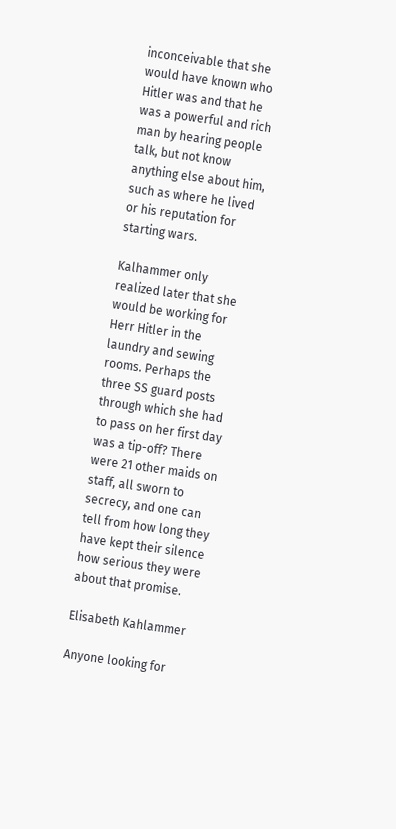inconceivable that she would have known who Hitler was and that he was a powerful and rich man by hearing people talk, but not know anything else about him, such as where he lived or his reputation for starting wars.

Kalhammer only realized later that she would be working for Herr Hitler in the laundry and sewing rooms. Perhaps the three SS guard posts through which she had to pass on her first day was a tip-off? There were 21 other maids on staff, all sworn to secrecy, and one can tell from how long they have kept their silence how serious they were about that promise.

Elisabeth Kahlammer

Anyone looking for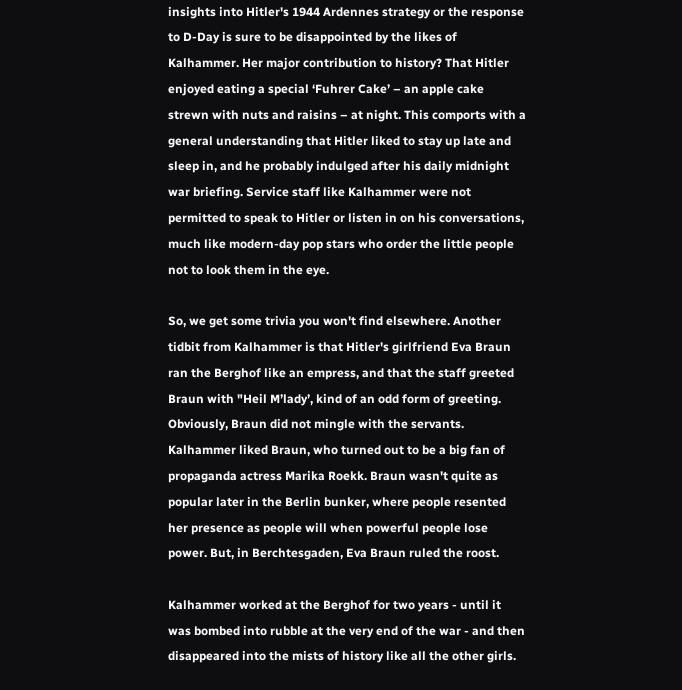insights into Hitler's 1944 Ardennes strategy or the response to D-Day is sure to be disappointed by the likes of Kalhammer. Her major contribution to history? That Hitler enjoyed eating a special ‘Fuhrer Cake’ – an apple cake strewn with nuts and raisins – at night. This comports with a general understanding that Hitler liked to stay up late and sleep in, and he probably indulged after his daily midnight war briefing. Service staff like Kalhammer were not permitted to speak to Hitler or listen in on his conversations, much like modern-day pop stars who order the little people not to look them in the eye.

So, we get some trivia you won't find elsewhere. Another tidbit from Kalhammer is that Hitler's girlfriend Eva Braun ran the Berghof like an empress, and that the staff greeted Braun with "Heil M’lady’, kind of an odd form of greeting. Obviously, Braun did not mingle with the servants. Kalhammer liked Braun, who turned out to be a big fan of propaganda actress Marika Roekk. Braun wasn't quite as popular later in the Berlin bunker, where people resented her presence as people will when powerful people lose power. But, in Berchtesgaden, Eva Braun ruled the roost.

Kalhammer worked at the Berghof for two years - until it was bombed into rubble at the very end of the war - and then disappeared into the mists of history like all the other girls.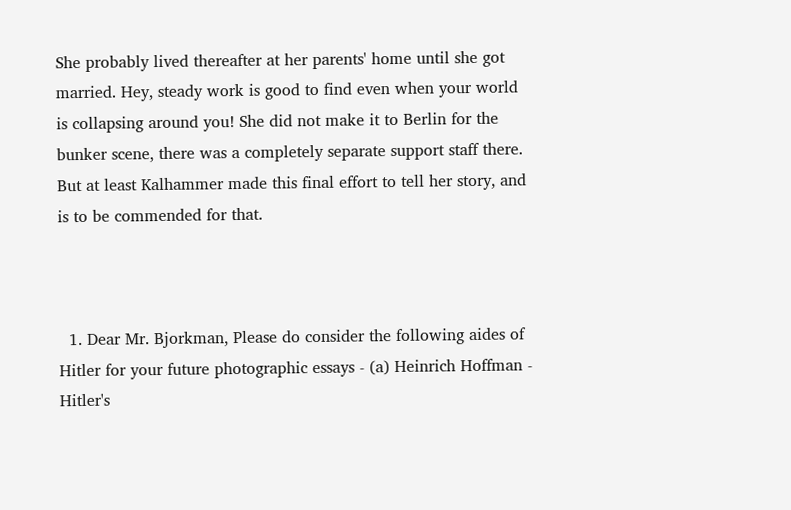She probably lived thereafter at her parents' home until she got married. Hey, steady work is good to find even when your world is collapsing around you! She did not make it to Berlin for the bunker scene, there was a completely separate support staff there. But at least Kalhammer made this final effort to tell her story, and is to be commended for that.



  1. Dear Mr. Bjorkman, Please do consider the following aides of Hitler for your future photographic essays - (a) Heinrich Hoffman - Hitler's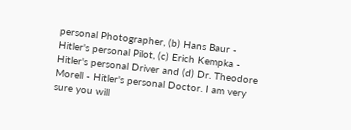personal Photographer, (b) Hans Baur - Hitler's personal Pilot, (c) Erich Kempka - Hitler's personal Driver and (d) Dr. Theodore Morell - Hitler's personal Doctor. I am very sure you will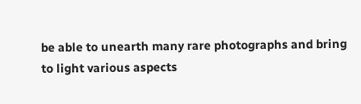be able to unearth many rare photographs and bring to light various aspects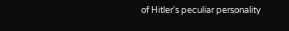of Hitler's peculiar personality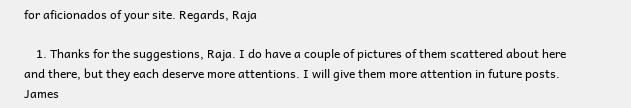for aficionados of your site. Regards, Raja

    1. Thanks for the suggestions, Raja. I do have a couple of pictures of them scattered about here and there, but they each deserve more attentions. I will give them more attention in future posts. James